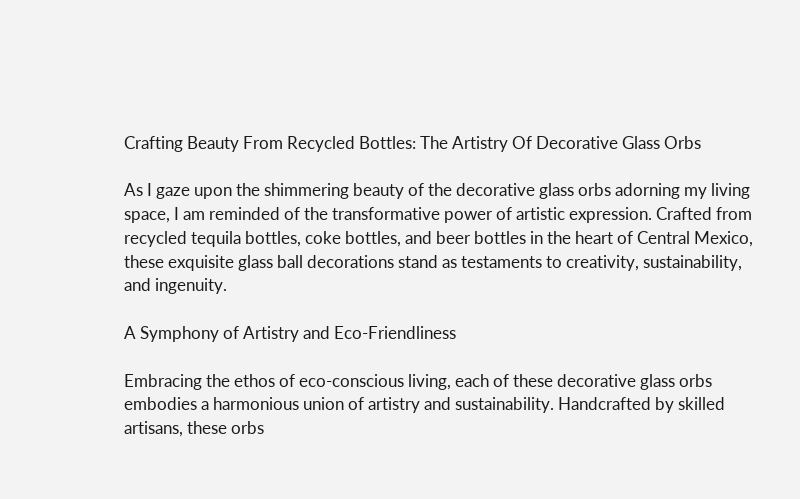Crafting Beauty From Recycled Bottles: The Artistry Of Decorative Glass Orbs

As I gaze upon the shimmering beauty of the decorative glass orbs adorning my living space, I am reminded of the transformative power of artistic expression. Crafted from recycled tequila bottles, coke bottles, and beer bottles in the heart of Central Mexico, these exquisite glass ball decorations stand as testaments to creativity, sustainability, and ingenuity.

A Symphony of Artistry and Eco-Friendliness

Embracing the ethos of eco-conscious living, each of these decorative glass orbs embodies a harmonious union of artistry and sustainability. Handcrafted by skilled artisans, these orbs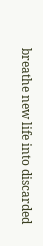breathe new life into discarded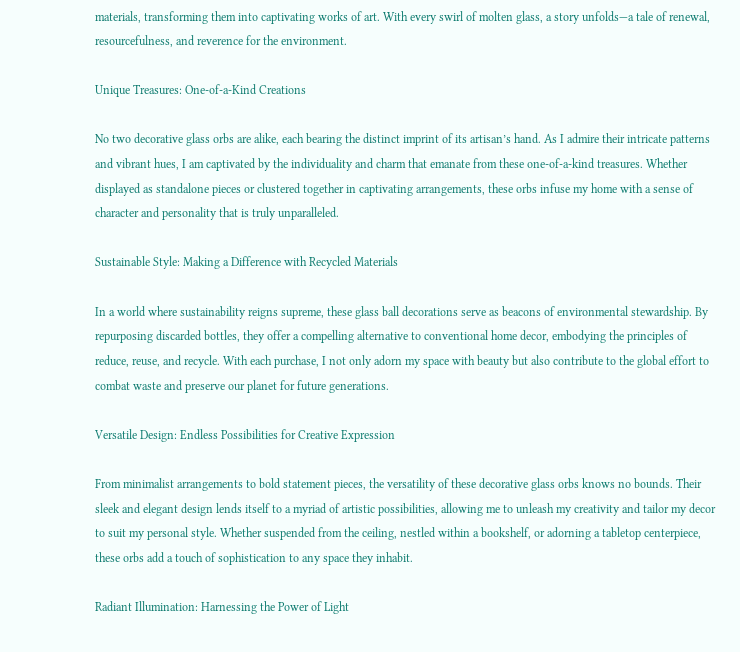materials, transforming them into captivating works of art. With every swirl of molten glass, a story unfolds—a tale of renewal, resourcefulness, and reverence for the environment.

Unique Treasures: One-of-a-Kind Creations

No two decorative glass orbs are alike, each bearing the distinct imprint of its artisan’s hand. As I admire their intricate patterns and vibrant hues, I am captivated by the individuality and charm that emanate from these one-of-a-kind treasures. Whether displayed as standalone pieces or clustered together in captivating arrangements, these orbs infuse my home with a sense of character and personality that is truly unparalleled.

Sustainable Style: Making a Difference with Recycled Materials

In a world where sustainability reigns supreme, these glass ball decorations serve as beacons of environmental stewardship. By repurposing discarded bottles, they offer a compelling alternative to conventional home decor, embodying the principles of reduce, reuse, and recycle. With each purchase, I not only adorn my space with beauty but also contribute to the global effort to combat waste and preserve our planet for future generations.

Versatile Design: Endless Possibilities for Creative Expression

From minimalist arrangements to bold statement pieces, the versatility of these decorative glass orbs knows no bounds. Their sleek and elegant design lends itself to a myriad of artistic possibilities, allowing me to unleash my creativity and tailor my decor to suit my personal style. Whether suspended from the ceiling, nestled within a bookshelf, or adorning a tabletop centerpiece, these orbs add a touch of sophistication to any space they inhabit.

Radiant Illumination: Harnessing the Power of Light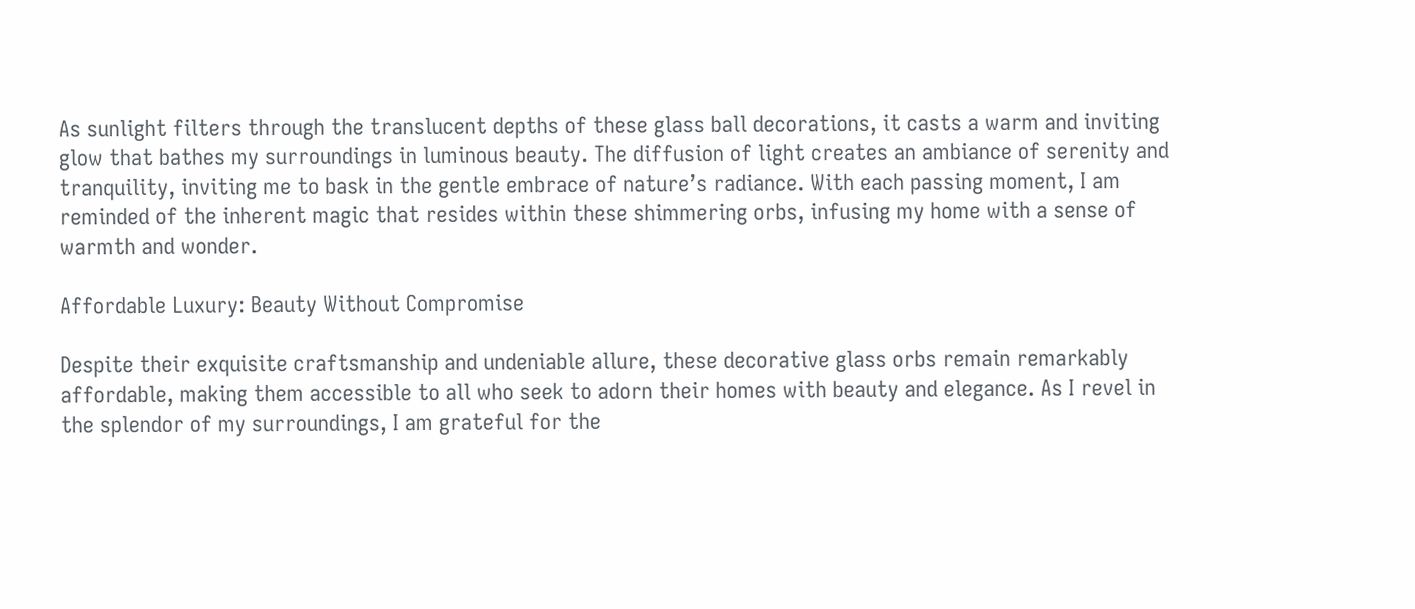As sunlight filters through the translucent depths of these glass ball decorations, it casts a warm and inviting glow that bathes my surroundings in luminous beauty. The diffusion of light creates an ambiance of serenity and tranquility, inviting me to bask in the gentle embrace of nature’s radiance. With each passing moment, I am reminded of the inherent magic that resides within these shimmering orbs, infusing my home with a sense of warmth and wonder.

Affordable Luxury: Beauty Without Compromise

Despite their exquisite craftsmanship and undeniable allure, these decorative glass orbs remain remarkably affordable, making them accessible to all who seek to adorn their homes with beauty and elegance. As I revel in the splendor of my surroundings, I am grateful for the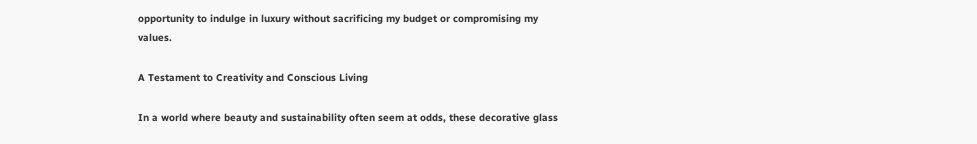opportunity to indulge in luxury without sacrificing my budget or compromising my values.

A Testament to Creativity and Conscious Living

In a world where beauty and sustainability often seem at odds, these decorative glass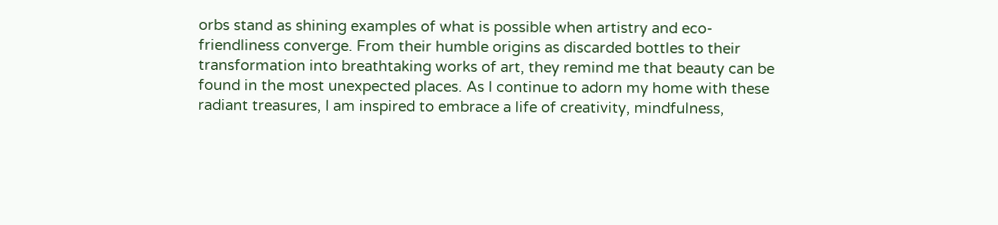orbs stand as shining examples of what is possible when artistry and eco-friendliness converge. From their humble origins as discarded bottles to their transformation into breathtaking works of art, they remind me that beauty can be found in the most unexpected places. As I continue to adorn my home with these radiant treasures, I am inspired to embrace a life of creativity, mindfulness,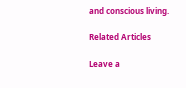and conscious living.

Related Articles

Leave a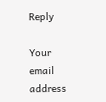Reply

Your email address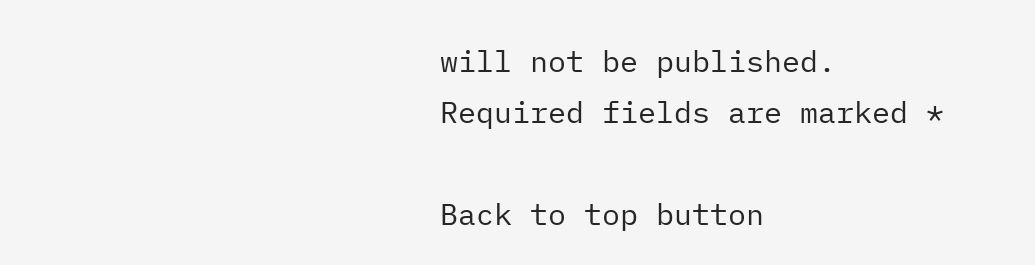will not be published. Required fields are marked *

Back to top button